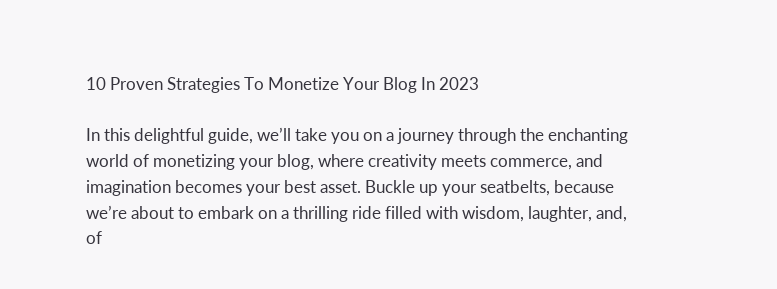10 Proven Strategies To Monetize Your Blog In 2023

In this delightful guide, we’ll take you on a journey through the enchanting world of monetizing your blog, where creativity meets commerce, and imagination becomes your best asset. Buckle up your seatbelts, because we’re about to embark on a thrilling ride filled with wisdom, laughter, and, of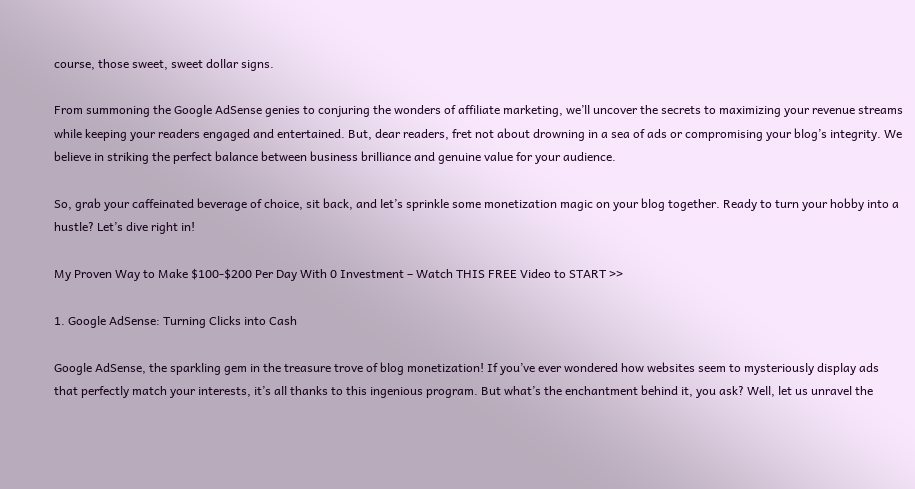course, those sweet, sweet dollar signs.

From summoning the Google AdSense genies to conjuring the wonders of affiliate marketing, we’ll uncover the secrets to maximizing your revenue streams while keeping your readers engaged and entertained. But, dear readers, fret not about drowning in a sea of ads or compromising your blog’s integrity. We believe in striking the perfect balance between business brilliance and genuine value for your audience.

So, grab your caffeinated beverage of choice, sit back, and let’s sprinkle some monetization magic on your blog together. Ready to turn your hobby into a hustle? Let’s dive right in!

My Proven Way to Make $100-$200 Per Day With 0 Investment – Watch THIS FREE Video to START >>

1. Google AdSense: Turning Clicks into Cash

Google AdSense, the sparkling gem in the treasure trove of blog monetization! If you’ve ever wondered how websites seem to mysteriously display ads that perfectly match your interests, it’s all thanks to this ingenious program. But what’s the enchantment behind it, you ask? Well, let us unravel the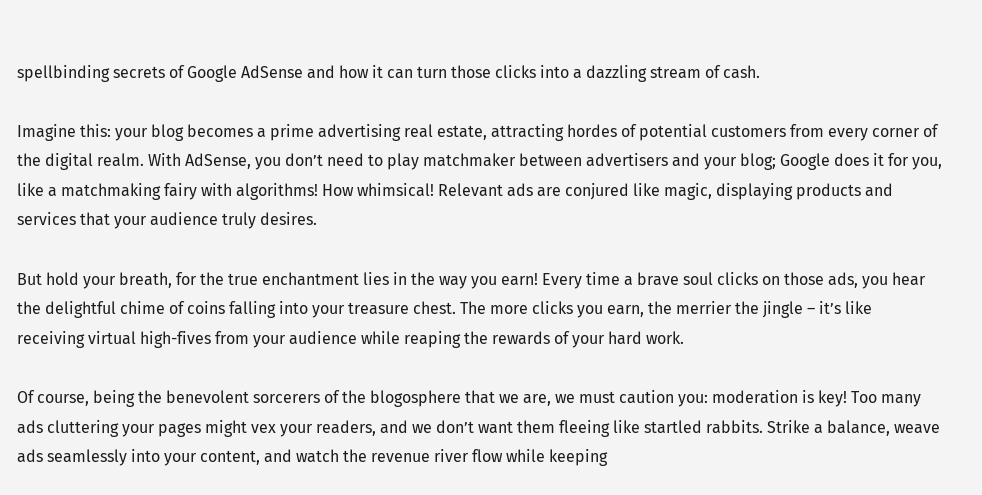spellbinding secrets of Google AdSense and how it can turn those clicks into a dazzling stream of cash.

Imagine this: your blog becomes a prime advertising real estate, attracting hordes of potential customers from every corner of the digital realm. With AdSense, you don’t need to play matchmaker between advertisers and your blog; Google does it for you, like a matchmaking fairy with algorithms! How whimsical! Relevant ads are conjured like magic, displaying products and services that your audience truly desires.

But hold your breath, for the true enchantment lies in the way you earn! Every time a brave soul clicks on those ads, you hear the delightful chime of coins falling into your treasure chest. The more clicks you earn, the merrier the jingle – it’s like receiving virtual high-fives from your audience while reaping the rewards of your hard work.

Of course, being the benevolent sorcerers of the blogosphere that we are, we must caution you: moderation is key! Too many ads cluttering your pages might vex your readers, and we don’t want them fleeing like startled rabbits. Strike a balance, weave ads seamlessly into your content, and watch the revenue river flow while keeping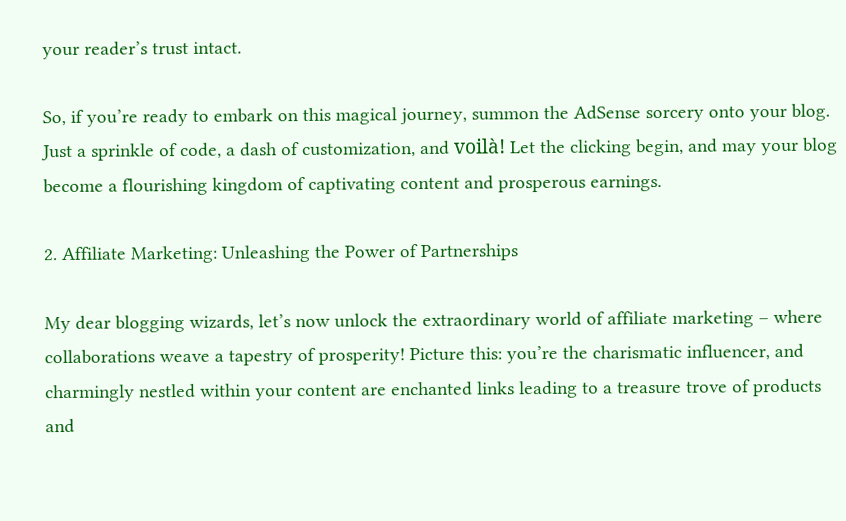your reader’s trust intact.

So, if you’re ready to embark on this magical journey, summon the AdSense sorcery onto your blog. Just a sprinkle of code, a dash of customization, and voilà! Let the clicking begin, and may your blog become a flourishing kingdom of captivating content and prosperous earnings.

2. Affiliate Marketing: Unleashing the Power of Partnerships

My dear blogging wizards, let’s now unlock the extraordinary world of affiliate marketing – where collaborations weave a tapestry of prosperity! Picture this: you’re the charismatic influencer, and charmingly nestled within your content are enchanted links leading to a treasure trove of products and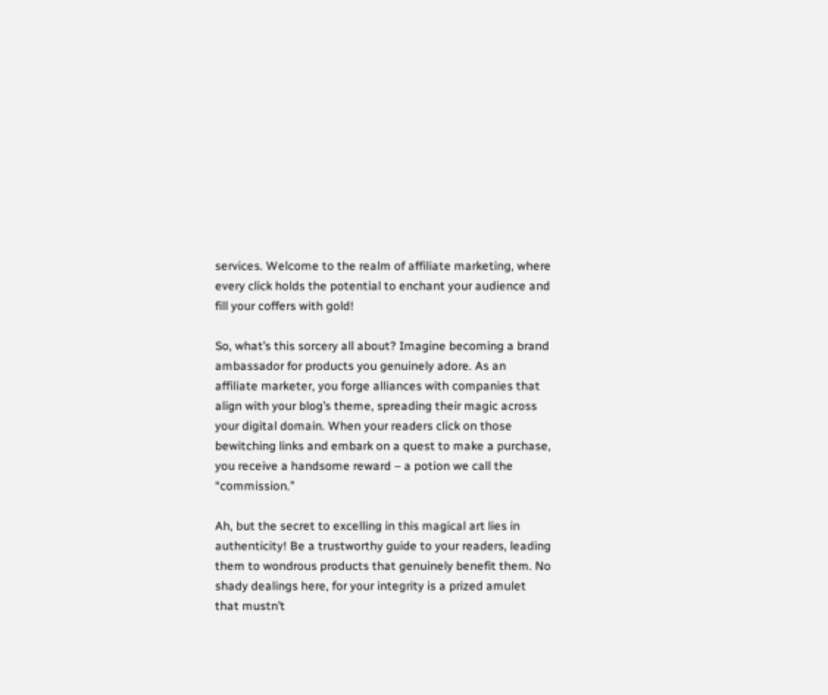services. Welcome to the realm of affiliate marketing, where every click holds the potential to enchant your audience and fill your coffers with gold!

So, what’s this sorcery all about? Imagine becoming a brand ambassador for products you genuinely adore. As an affiliate marketer, you forge alliances with companies that align with your blog’s theme, spreading their magic across your digital domain. When your readers click on those bewitching links and embark on a quest to make a purchase, you receive a handsome reward – a potion we call the “commission.”

Ah, but the secret to excelling in this magical art lies in authenticity! Be a trustworthy guide to your readers, leading them to wondrous products that genuinely benefit them. No shady dealings here, for your integrity is a prized amulet that mustn’t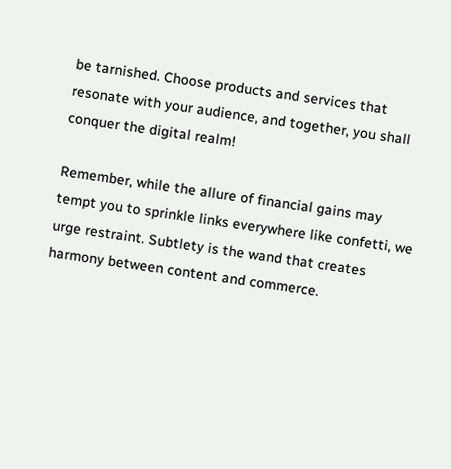be tarnished. Choose products and services that resonate with your audience, and together, you shall conquer the digital realm!

Remember, while the allure of financial gains may tempt you to sprinkle links everywhere like confetti, we urge restraint. Subtlety is the wand that creates harmony between content and commerce.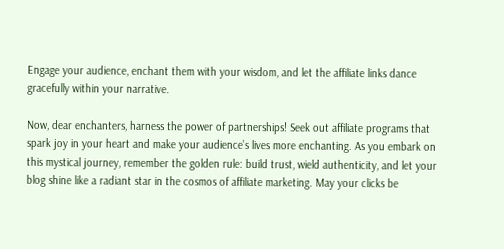Engage your audience, enchant them with your wisdom, and let the affiliate links dance gracefully within your narrative.

Now, dear enchanters, harness the power of partnerships! Seek out affiliate programs that spark joy in your heart and make your audience’s lives more enchanting. As you embark on this mystical journey, remember the golden rule: build trust, wield authenticity, and let your blog shine like a radiant star in the cosmos of affiliate marketing. May your clicks be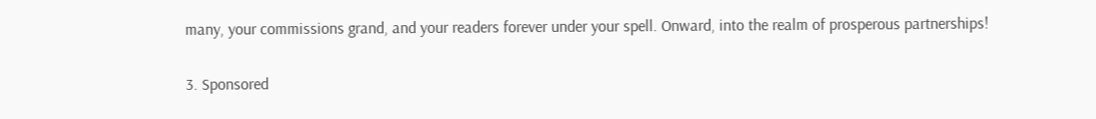many, your commissions grand, and your readers forever under your spell. Onward, into the realm of prosperous partnerships!

3. Sponsored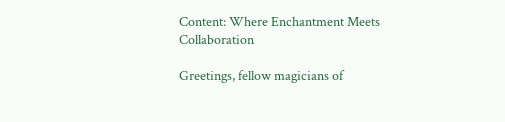Content: Where Enchantment Meets Collaboration

Greetings, fellow magicians of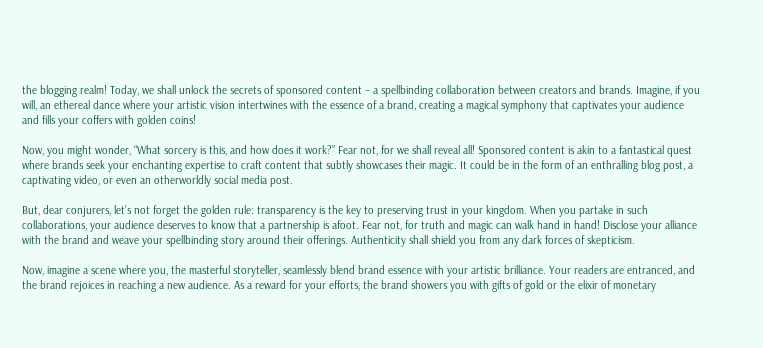the blogging realm! Today, we shall unlock the secrets of sponsored content – a spellbinding collaboration between creators and brands. Imagine, if you will, an ethereal dance where your artistic vision intertwines with the essence of a brand, creating a magical symphony that captivates your audience and fills your coffers with golden coins!

Now, you might wonder, “What sorcery is this, and how does it work?” Fear not, for we shall reveal all! Sponsored content is akin to a fantastical quest where brands seek your enchanting expertise to craft content that subtly showcases their magic. It could be in the form of an enthralling blog post, a captivating video, or even an otherworldly social media post.

But, dear conjurers, let’s not forget the golden rule: transparency is the key to preserving trust in your kingdom. When you partake in such collaborations, your audience deserves to know that a partnership is afoot. Fear not, for truth and magic can walk hand in hand! Disclose your alliance with the brand and weave your spellbinding story around their offerings. Authenticity shall shield you from any dark forces of skepticism.

Now, imagine a scene where you, the masterful storyteller, seamlessly blend brand essence with your artistic brilliance. Your readers are entranced, and the brand rejoices in reaching a new audience. As a reward for your efforts, the brand showers you with gifts of gold or the elixir of monetary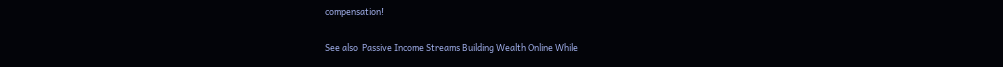compensation!

See also  Passive Income Streams Building Wealth Online While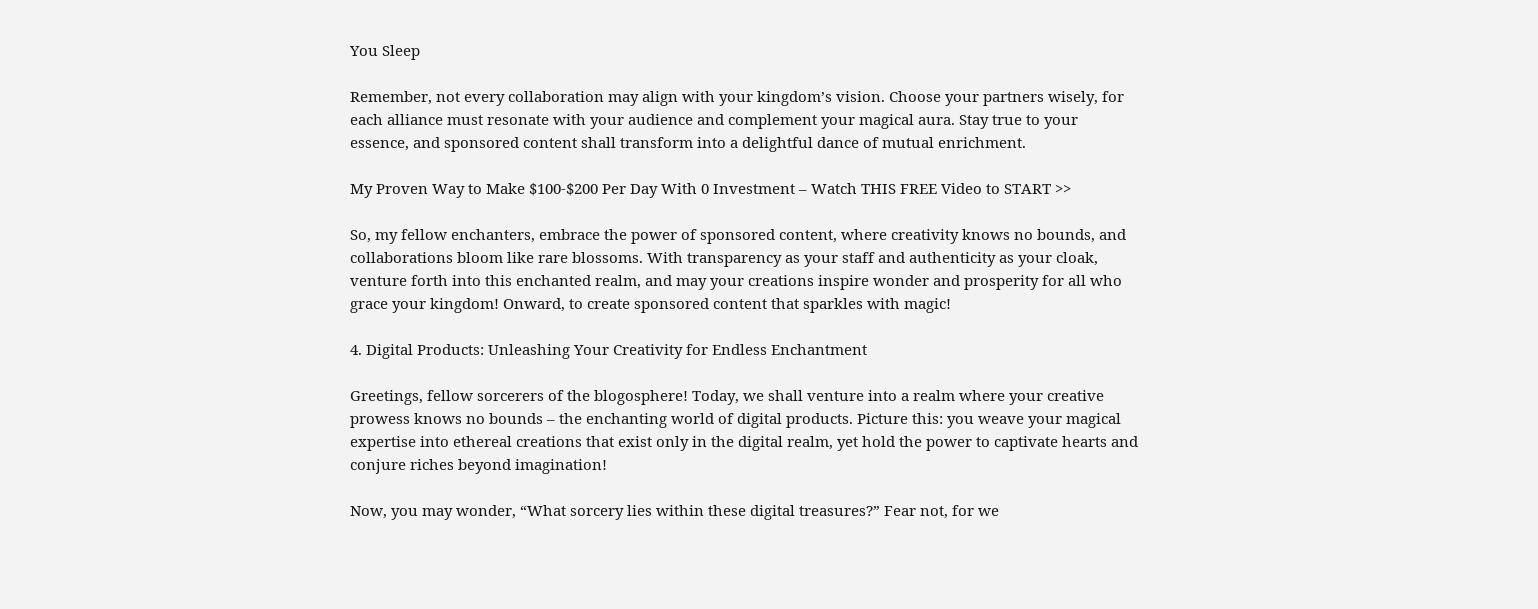You Sleep

Remember, not every collaboration may align with your kingdom’s vision. Choose your partners wisely, for each alliance must resonate with your audience and complement your magical aura. Stay true to your essence, and sponsored content shall transform into a delightful dance of mutual enrichment.

My Proven Way to Make $100-$200 Per Day With 0 Investment – Watch THIS FREE Video to START >>

So, my fellow enchanters, embrace the power of sponsored content, where creativity knows no bounds, and collaborations bloom like rare blossoms. With transparency as your staff and authenticity as your cloak, venture forth into this enchanted realm, and may your creations inspire wonder and prosperity for all who grace your kingdom! Onward, to create sponsored content that sparkles with magic!

4. Digital Products: Unleashing Your Creativity for Endless Enchantment

Greetings, fellow sorcerers of the blogosphere! Today, we shall venture into a realm where your creative prowess knows no bounds – the enchanting world of digital products. Picture this: you weave your magical expertise into ethereal creations that exist only in the digital realm, yet hold the power to captivate hearts and conjure riches beyond imagination!

Now, you may wonder, “What sorcery lies within these digital treasures?” Fear not, for we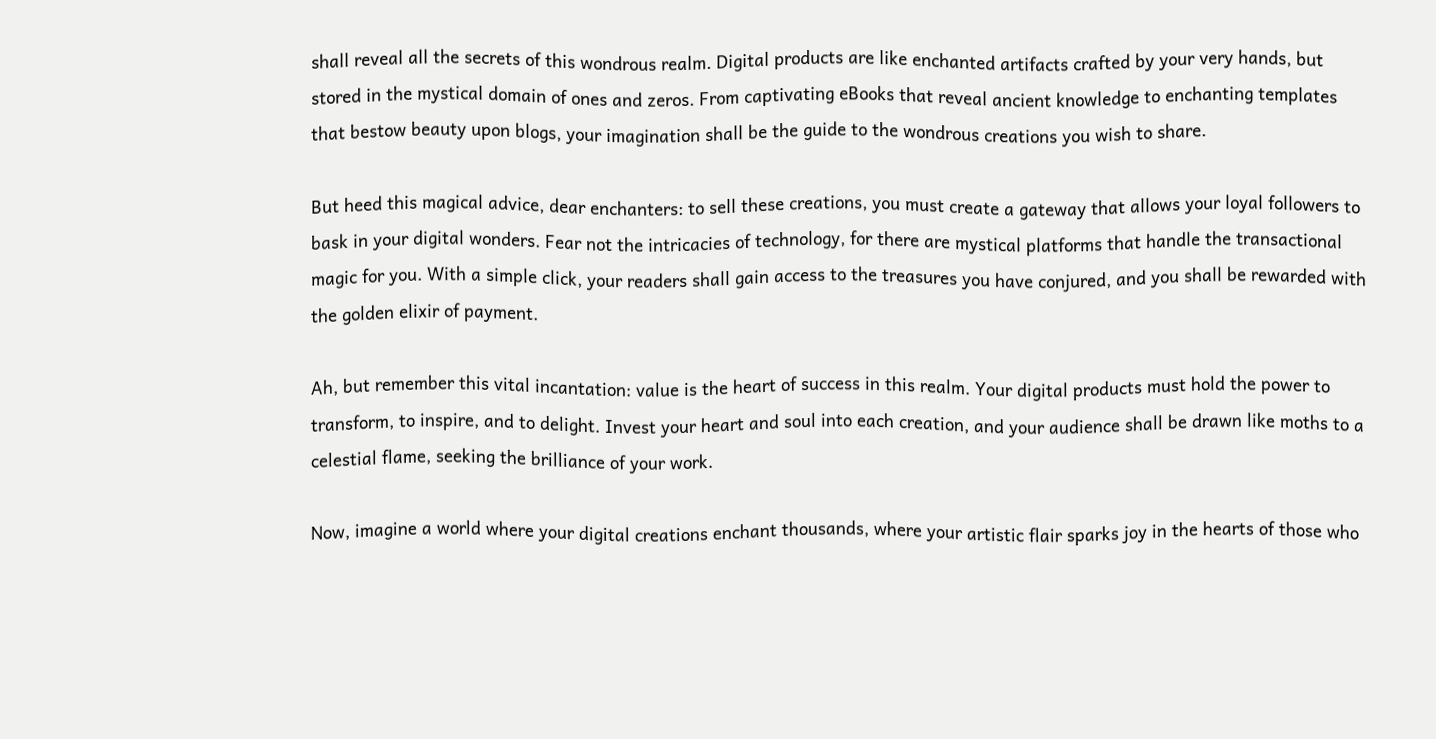shall reveal all the secrets of this wondrous realm. Digital products are like enchanted artifacts crafted by your very hands, but stored in the mystical domain of ones and zeros. From captivating eBooks that reveal ancient knowledge to enchanting templates that bestow beauty upon blogs, your imagination shall be the guide to the wondrous creations you wish to share.

But heed this magical advice, dear enchanters: to sell these creations, you must create a gateway that allows your loyal followers to bask in your digital wonders. Fear not the intricacies of technology, for there are mystical platforms that handle the transactional magic for you. With a simple click, your readers shall gain access to the treasures you have conjured, and you shall be rewarded with the golden elixir of payment.

Ah, but remember this vital incantation: value is the heart of success in this realm. Your digital products must hold the power to transform, to inspire, and to delight. Invest your heart and soul into each creation, and your audience shall be drawn like moths to a celestial flame, seeking the brilliance of your work.

Now, imagine a world where your digital creations enchant thousands, where your artistic flair sparks joy in the hearts of those who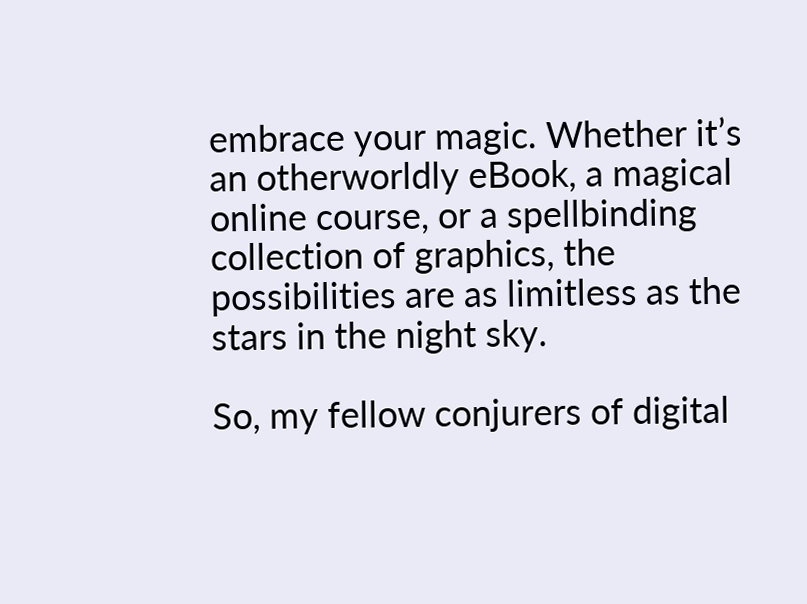embrace your magic. Whether it’s an otherworldly eBook, a magical online course, or a spellbinding collection of graphics, the possibilities are as limitless as the stars in the night sky.

So, my fellow conjurers of digital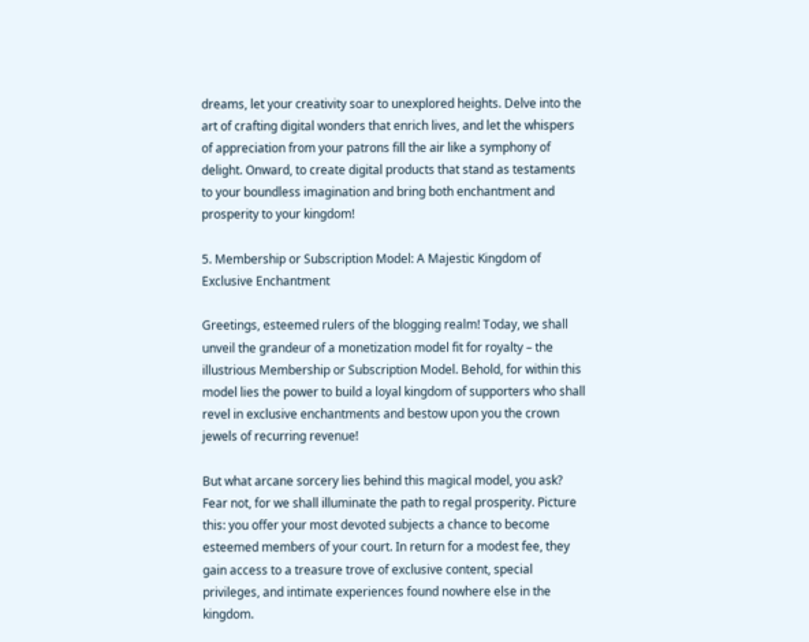dreams, let your creativity soar to unexplored heights. Delve into the art of crafting digital wonders that enrich lives, and let the whispers of appreciation from your patrons fill the air like a symphony of delight. Onward, to create digital products that stand as testaments to your boundless imagination and bring both enchantment and prosperity to your kingdom!

5. Membership or Subscription Model: A Majestic Kingdom of Exclusive Enchantment

Greetings, esteemed rulers of the blogging realm! Today, we shall unveil the grandeur of a monetization model fit for royalty – the illustrious Membership or Subscription Model. Behold, for within this model lies the power to build a loyal kingdom of supporters who shall revel in exclusive enchantments and bestow upon you the crown jewels of recurring revenue!

But what arcane sorcery lies behind this magical model, you ask? Fear not, for we shall illuminate the path to regal prosperity. Picture this: you offer your most devoted subjects a chance to become esteemed members of your court. In return for a modest fee, they gain access to a treasure trove of exclusive content, special privileges, and intimate experiences found nowhere else in the kingdom.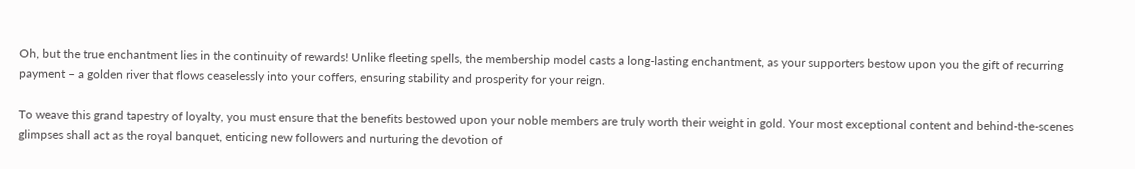Oh, but the true enchantment lies in the continuity of rewards! Unlike fleeting spells, the membership model casts a long-lasting enchantment, as your supporters bestow upon you the gift of recurring payment – a golden river that flows ceaselessly into your coffers, ensuring stability and prosperity for your reign.

To weave this grand tapestry of loyalty, you must ensure that the benefits bestowed upon your noble members are truly worth their weight in gold. Your most exceptional content and behind-the-scenes glimpses shall act as the royal banquet, enticing new followers and nurturing the devotion of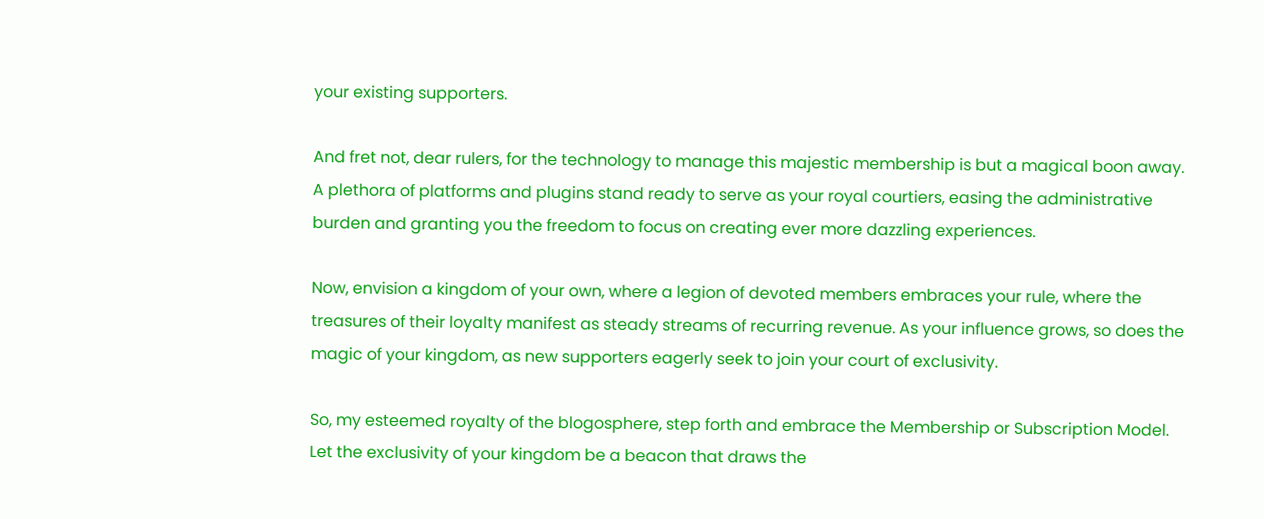your existing supporters.

And fret not, dear rulers, for the technology to manage this majestic membership is but a magical boon away. A plethora of platforms and plugins stand ready to serve as your royal courtiers, easing the administrative burden and granting you the freedom to focus on creating ever more dazzling experiences.

Now, envision a kingdom of your own, where a legion of devoted members embraces your rule, where the treasures of their loyalty manifest as steady streams of recurring revenue. As your influence grows, so does the magic of your kingdom, as new supporters eagerly seek to join your court of exclusivity.

So, my esteemed royalty of the blogosphere, step forth and embrace the Membership or Subscription Model. Let the exclusivity of your kingdom be a beacon that draws the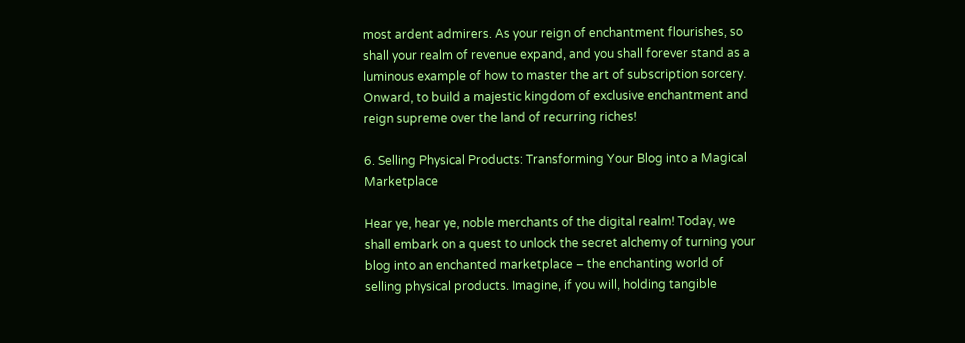most ardent admirers. As your reign of enchantment flourishes, so shall your realm of revenue expand, and you shall forever stand as a luminous example of how to master the art of subscription sorcery. Onward, to build a majestic kingdom of exclusive enchantment and reign supreme over the land of recurring riches!

6. Selling Physical Products: Transforming Your Blog into a Magical Marketplace

Hear ye, hear ye, noble merchants of the digital realm! Today, we shall embark on a quest to unlock the secret alchemy of turning your blog into an enchanted marketplace – the enchanting world of selling physical products. Imagine, if you will, holding tangible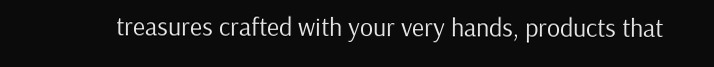treasures crafted with your very hands, products that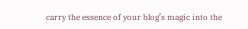carry the essence of your blog’s magic into the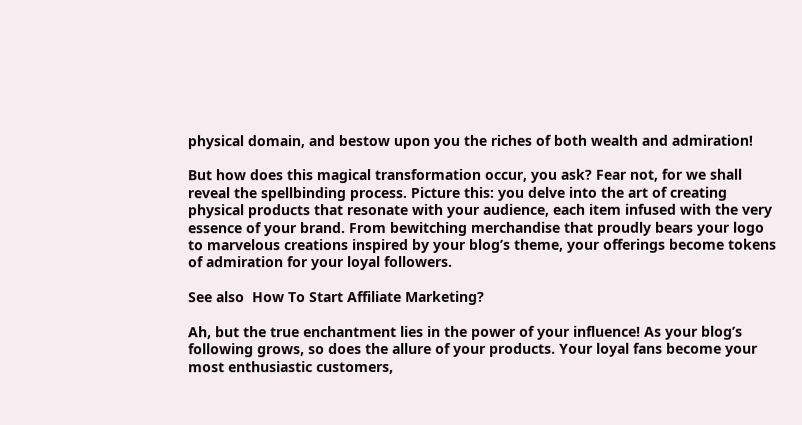physical domain, and bestow upon you the riches of both wealth and admiration!

But how does this magical transformation occur, you ask? Fear not, for we shall reveal the spellbinding process. Picture this: you delve into the art of creating physical products that resonate with your audience, each item infused with the very essence of your brand. From bewitching merchandise that proudly bears your logo to marvelous creations inspired by your blog’s theme, your offerings become tokens of admiration for your loyal followers.

See also  How To Start Affiliate Marketing?

Ah, but the true enchantment lies in the power of your influence! As your blog’s following grows, so does the allure of your products. Your loyal fans become your most enthusiastic customers,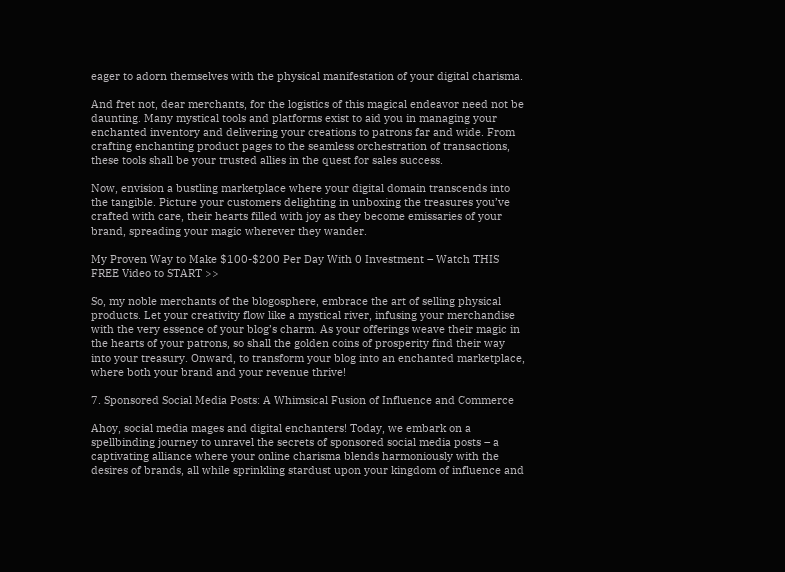eager to adorn themselves with the physical manifestation of your digital charisma.

And fret not, dear merchants, for the logistics of this magical endeavor need not be daunting. Many mystical tools and platforms exist to aid you in managing your enchanted inventory and delivering your creations to patrons far and wide. From crafting enchanting product pages to the seamless orchestration of transactions, these tools shall be your trusted allies in the quest for sales success.

Now, envision a bustling marketplace where your digital domain transcends into the tangible. Picture your customers delighting in unboxing the treasures you’ve crafted with care, their hearts filled with joy as they become emissaries of your brand, spreading your magic wherever they wander.

My Proven Way to Make $100-$200 Per Day With 0 Investment – Watch THIS FREE Video to START >>

So, my noble merchants of the blogosphere, embrace the art of selling physical products. Let your creativity flow like a mystical river, infusing your merchandise with the very essence of your blog’s charm. As your offerings weave their magic in the hearts of your patrons, so shall the golden coins of prosperity find their way into your treasury. Onward, to transform your blog into an enchanted marketplace, where both your brand and your revenue thrive!

7. Sponsored Social Media Posts: A Whimsical Fusion of Influence and Commerce

Ahoy, social media mages and digital enchanters! Today, we embark on a spellbinding journey to unravel the secrets of sponsored social media posts – a captivating alliance where your online charisma blends harmoniously with the desires of brands, all while sprinkling stardust upon your kingdom of influence and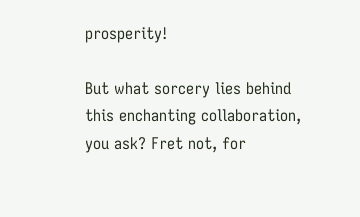prosperity!

But what sorcery lies behind this enchanting collaboration, you ask? Fret not, for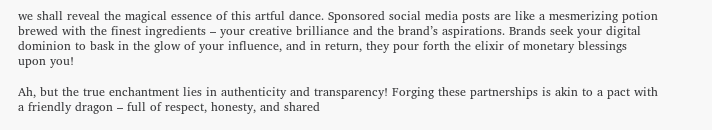we shall reveal the magical essence of this artful dance. Sponsored social media posts are like a mesmerizing potion brewed with the finest ingredients – your creative brilliance and the brand’s aspirations. Brands seek your digital dominion to bask in the glow of your influence, and in return, they pour forth the elixir of monetary blessings upon you!

Ah, but the true enchantment lies in authenticity and transparency! Forging these partnerships is akin to a pact with a friendly dragon – full of respect, honesty, and shared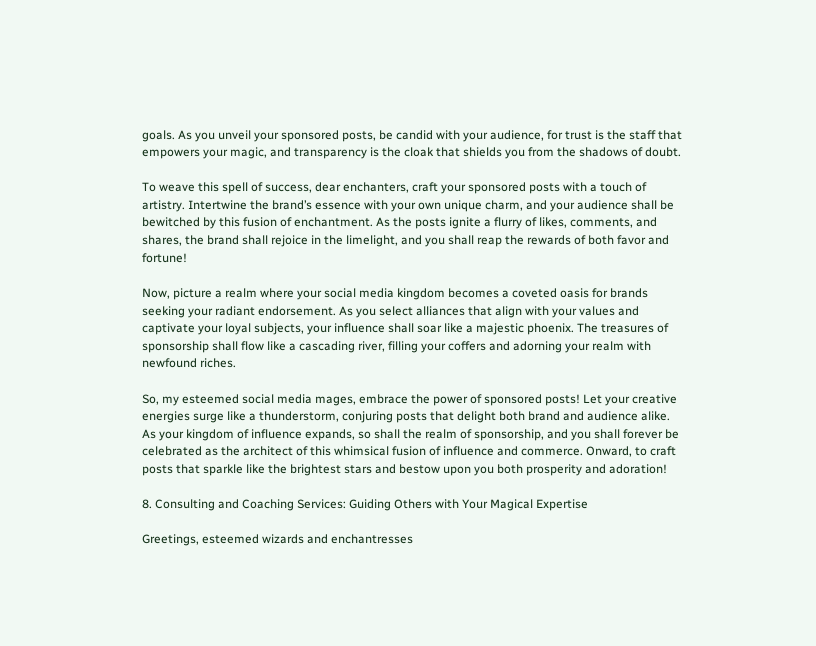goals. As you unveil your sponsored posts, be candid with your audience, for trust is the staff that empowers your magic, and transparency is the cloak that shields you from the shadows of doubt.

To weave this spell of success, dear enchanters, craft your sponsored posts with a touch of artistry. Intertwine the brand’s essence with your own unique charm, and your audience shall be bewitched by this fusion of enchantment. As the posts ignite a flurry of likes, comments, and shares, the brand shall rejoice in the limelight, and you shall reap the rewards of both favor and fortune!

Now, picture a realm where your social media kingdom becomes a coveted oasis for brands seeking your radiant endorsement. As you select alliances that align with your values and captivate your loyal subjects, your influence shall soar like a majestic phoenix. The treasures of sponsorship shall flow like a cascading river, filling your coffers and adorning your realm with newfound riches.

So, my esteemed social media mages, embrace the power of sponsored posts! Let your creative energies surge like a thunderstorm, conjuring posts that delight both brand and audience alike. As your kingdom of influence expands, so shall the realm of sponsorship, and you shall forever be celebrated as the architect of this whimsical fusion of influence and commerce. Onward, to craft posts that sparkle like the brightest stars and bestow upon you both prosperity and adoration!

8. Consulting and Coaching Services: Guiding Others with Your Magical Expertise

Greetings, esteemed wizards and enchantresses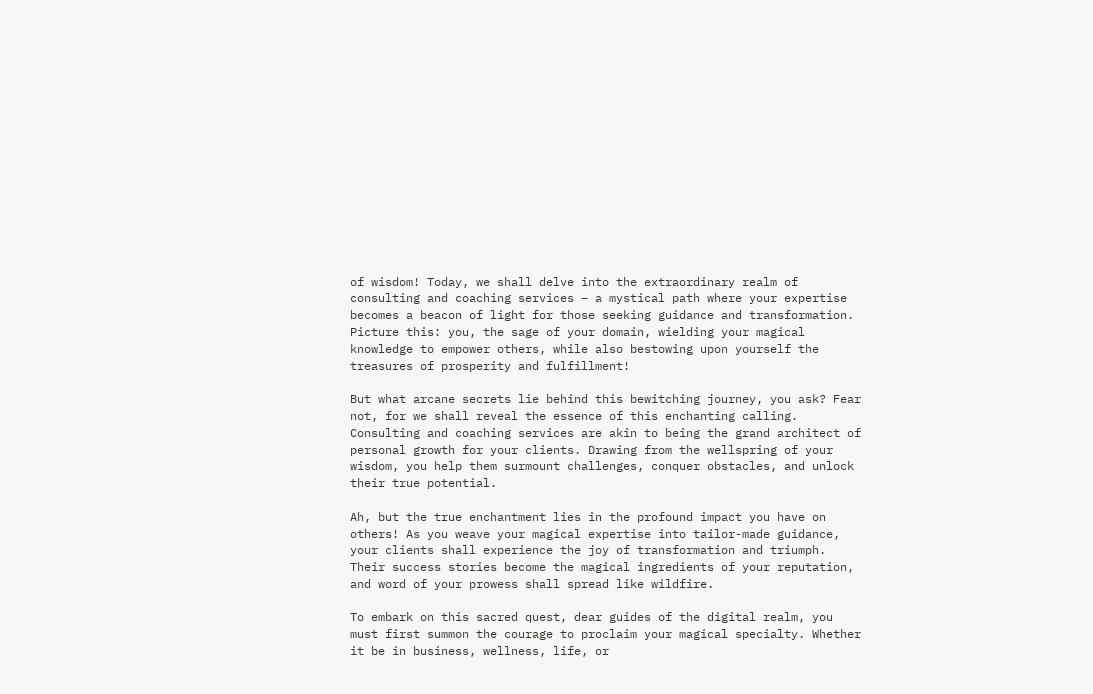of wisdom! Today, we shall delve into the extraordinary realm of consulting and coaching services – a mystical path where your expertise becomes a beacon of light for those seeking guidance and transformation. Picture this: you, the sage of your domain, wielding your magical knowledge to empower others, while also bestowing upon yourself the treasures of prosperity and fulfillment!

But what arcane secrets lie behind this bewitching journey, you ask? Fear not, for we shall reveal the essence of this enchanting calling. Consulting and coaching services are akin to being the grand architect of personal growth for your clients. Drawing from the wellspring of your wisdom, you help them surmount challenges, conquer obstacles, and unlock their true potential.

Ah, but the true enchantment lies in the profound impact you have on others! As you weave your magical expertise into tailor-made guidance, your clients shall experience the joy of transformation and triumph. Their success stories become the magical ingredients of your reputation, and word of your prowess shall spread like wildfire.

To embark on this sacred quest, dear guides of the digital realm, you must first summon the courage to proclaim your magical specialty. Whether it be in business, wellness, life, or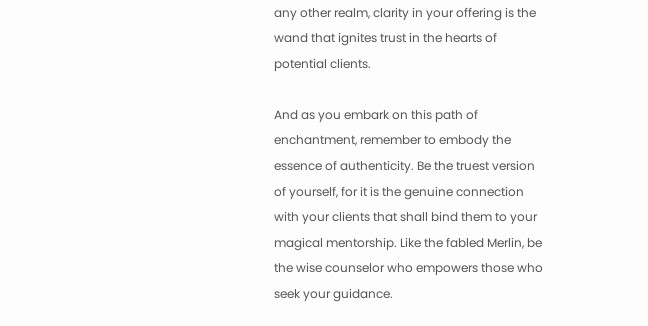any other realm, clarity in your offering is the wand that ignites trust in the hearts of potential clients.

And as you embark on this path of enchantment, remember to embody the essence of authenticity. Be the truest version of yourself, for it is the genuine connection with your clients that shall bind them to your magical mentorship. Like the fabled Merlin, be the wise counselor who empowers those who seek your guidance.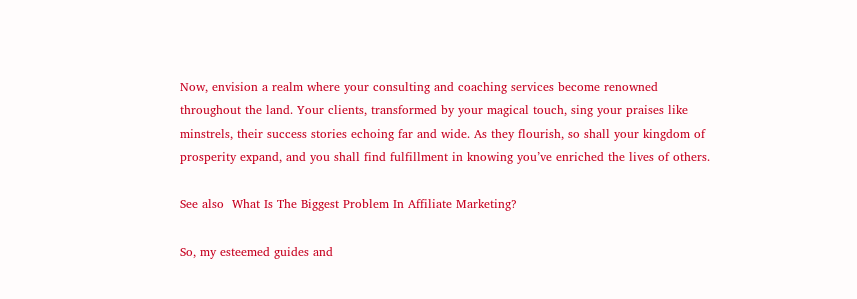Now, envision a realm where your consulting and coaching services become renowned throughout the land. Your clients, transformed by your magical touch, sing your praises like minstrels, their success stories echoing far and wide. As they flourish, so shall your kingdom of prosperity expand, and you shall find fulfillment in knowing you’ve enriched the lives of others.

See also  What Is The Biggest Problem In Affiliate Marketing?

So, my esteemed guides and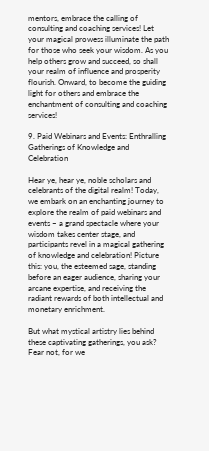mentors, embrace the calling of consulting and coaching services! Let your magical prowess illuminate the path for those who seek your wisdom. As you help others grow and succeed, so shall your realm of influence and prosperity flourish. Onward, to become the guiding light for others and embrace the enchantment of consulting and coaching services!

9. Paid Webinars and Events: Enthralling Gatherings of Knowledge and Celebration

Hear ye, hear ye, noble scholars and celebrants of the digital realm! Today, we embark on an enchanting journey to explore the realm of paid webinars and events – a grand spectacle where your wisdom takes center stage, and participants revel in a magical gathering of knowledge and celebration! Picture this: you, the esteemed sage, standing before an eager audience, sharing your arcane expertise, and receiving the radiant rewards of both intellectual and monetary enrichment.

But what mystical artistry lies behind these captivating gatherings, you ask? Fear not, for we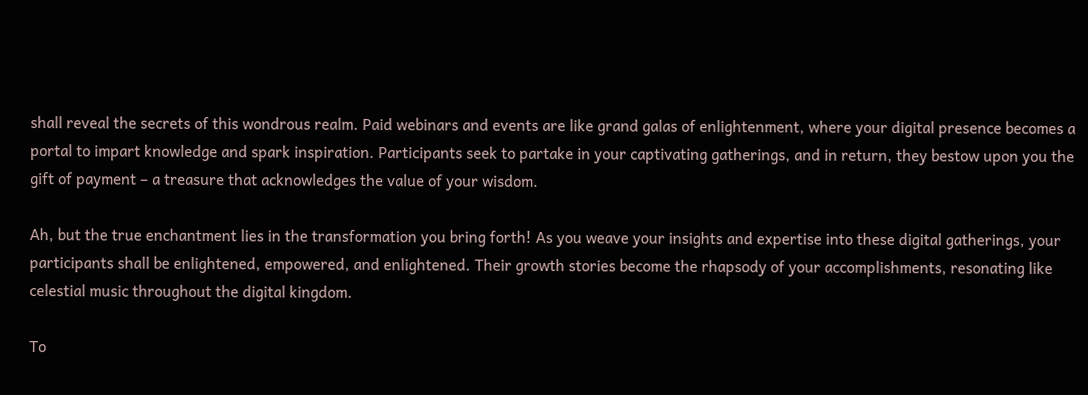shall reveal the secrets of this wondrous realm. Paid webinars and events are like grand galas of enlightenment, where your digital presence becomes a portal to impart knowledge and spark inspiration. Participants seek to partake in your captivating gatherings, and in return, they bestow upon you the gift of payment – a treasure that acknowledges the value of your wisdom.

Ah, but the true enchantment lies in the transformation you bring forth! As you weave your insights and expertise into these digital gatherings, your participants shall be enlightened, empowered, and enlightened. Their growth stories become the rhapsody of your accomplishments, resonating like celestial music throughout the digital kingdom.

To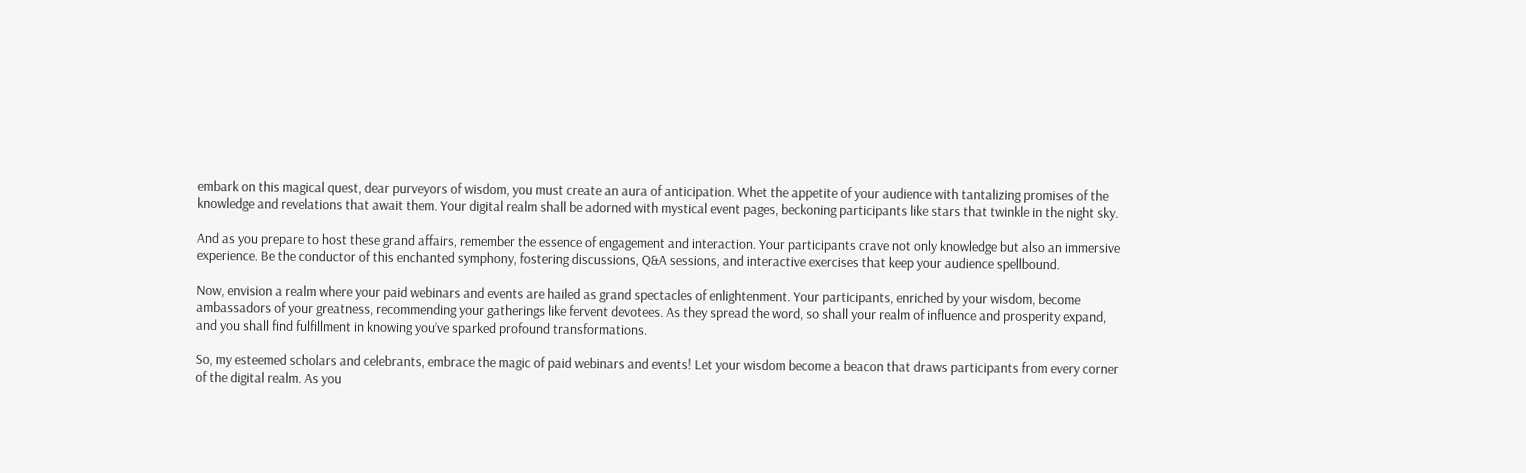embark on this magical quest, dear purveyors of wisdom, you must create an aura of anticipation. Whet the appetite of your audience with tantalizing promises of the knowledge and revelations that await them. Your digital realm shall be adorned with mystical event pages, beckoning participants like stars that twinkle in the night sky.

And as you prepare to host these grand affairs, remember the essence of engagement and interaction. Your participants crave not only knowledge but also an immersive experience. Be the conductor of this enchanted symphony, fostering discussions, Q&A sessions, and interactive exercises that keep your audience spellbound.

Now, envision a realm where your paid webinars and events are hailed as grand spectacles of enlightenment. Your participants, enriched by your wisdom, become ambassadors of your greatness, recommending your gatherings like fervent devotees. As they spread the word, so shall your realm of influence and prosperity expand, and you shall find fulfillment in knowing you’ve sparked profound transformations.

So, my esteemed scholars and celebrants, embrace the magic of paid webinars and events! Let your wisdom become a beacon that draws participants from every corner of the digital realm. As you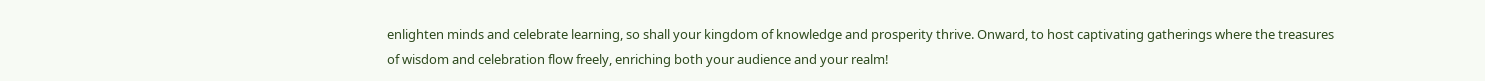enlighten minds and celebrate learning, so shall your kingdom of knowledge and prosperity thrive. Onward, to host captivating gatherings where the treasures of wisdom and celebration flow freely, enriching both your audience and your realm!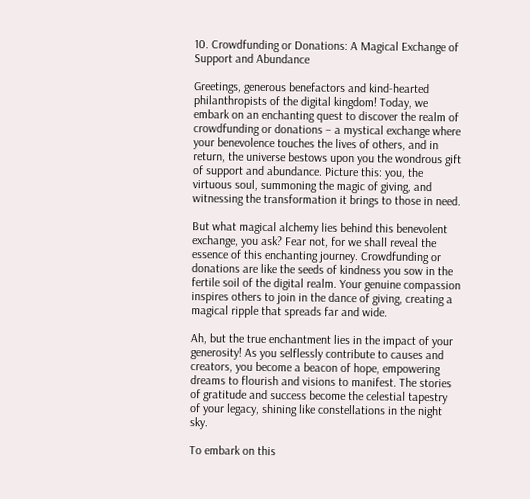10. Crowdfunding or Donations: A Magical Exchange of Support and Abundance

Greetings, generous benefactors and kind-hearted philanthropists of the digital kingdom! Today, we embark on an enchanting quest to discover the realm of crowdfunding or donations – a mystical exchange where your benevolence touches the lives of others, and in return, the universe bestows upon you the wondrous gift of support and abundance. Picture this: you, the virtuous soul, summoning the magic of giving, and witnessing the transformation it brings to those in need.

But what magical alchemy lies behind this benevolent exchange, you ask? Fear not, for we shall reveal the essence of this enchanting journey. Crowdfunding or donations are like the seeds of kindness you sow in the fertile soil of the digital realm. Your genuine compassion inspires others to join in the dance of giving, creating a magical ripple that spreads far and wide.

Ah, but the true enchantment lies in the impact of your generosity! As you selflessly contribute to causes and creators, you become a beacon of hope, empowering dreams to flourish and visions to manifest. The stories of gratitude and success become the celestial tapestry of your legacy, shining like constellations in the night sky.

To embark on this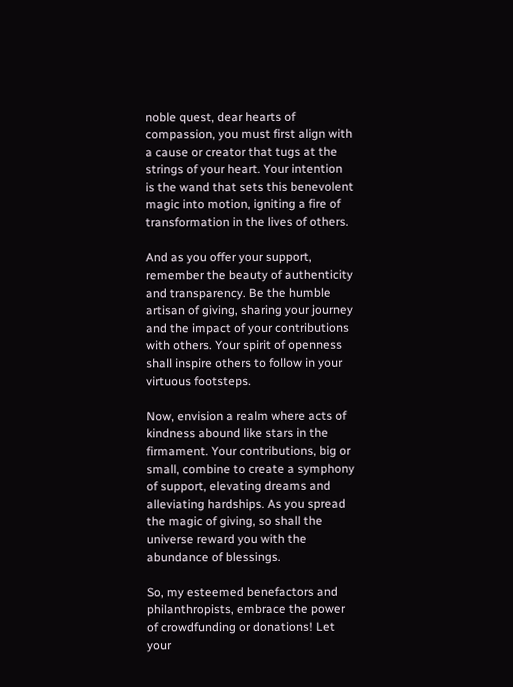noble quest, dear hearts of compassion, you must first align with a cause or creator that tugs at the strings of your heart. Your intention is the wand that sets this benevolent magic into motion, igniting a fire of transformation in the lives of others.

And as you offer your support, remember the beauty of authenticity and transparency. Be the humble artisan of giving, sharing your journey and the impact of your contributions with others. Your spirit of openness shall inspire others to follow in your virtuous footsteps.

Now, envision a realm where acts of kindness abound like stars in the firmament. Your contributions, big or small, combine to create a symphony of support, elevating dreams and alleviating hardships. As you spread the magic of giving, so shall the universe reward you with the abundance of blessings.

So, my esteemed benefactors and philanthropists, embrace the power of crowdfunding or donations! Let your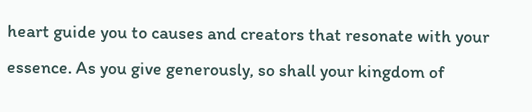heart guide you to causes and creators that resonate with your essence. As you give generously, so shall your kingdom of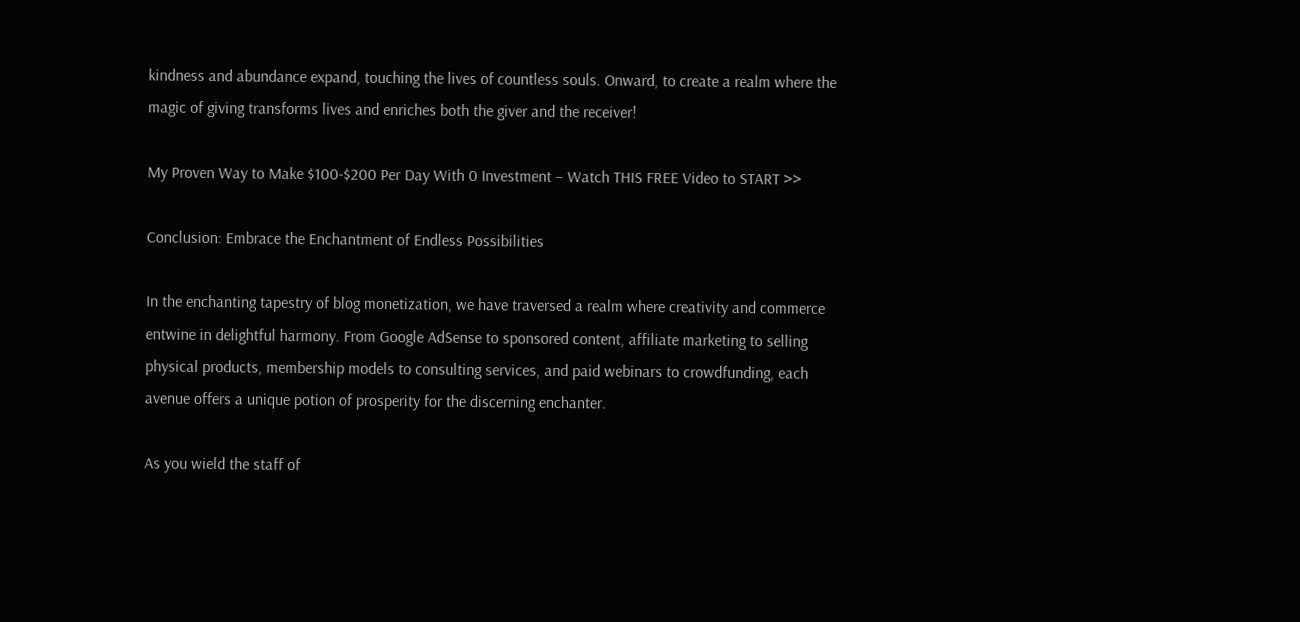kindness and abundance expand, touching the lives of countless souls. Onward, to create a realm where the magic of giving transforms lives and enriches both the giver and the receiver!

My Proven Way to Make $100-$200 Per Day With 0 Investment – Watch THIS FREE Video to START >>

Conclusion: Embrace the Enchantment of Endless Possibilities

In the enchanting tapestry of blog monetization, we have traversed a realm where creativity and commerce entwine in delightful harmony. From Google AdSense to sponsored content, affiliate marketing to selling physical products, membership models to consulting services, and paid webinars to crowdfunding, each avenue offers a unique potion of prosperity for the discerning enchanter.

As you wield the staff of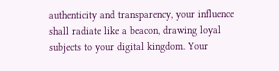authenticity and transparency, your influence shall radiate like a beacon, drawing loyal subjects to your digital kingdom. Your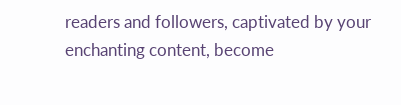readers and followers, captivated by your enchanting content, become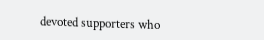devoted supporters who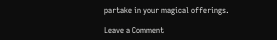partake in your magical offerings.

Leave a Comment